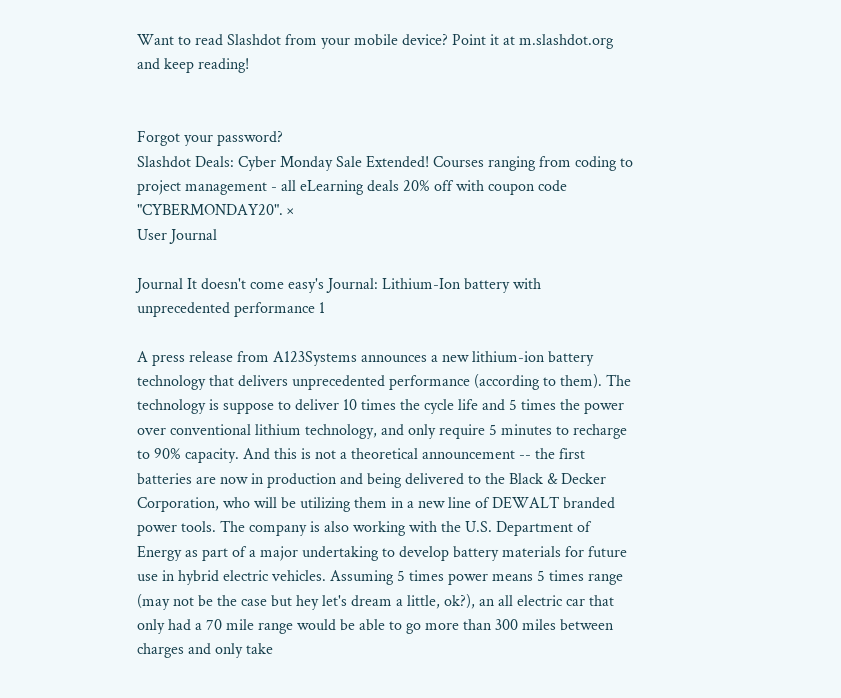Want to read Slashdot from your mobile device? Point it at m.slashdot.org and keep reading!


Forgot your password?
Slashdot Deals: Cyber Monday Sale Extended! Courses ranging from coding to project management - all eLearning deals 20% off with coupon code "CYBERMONDAY20". ×
User Journal

Journal It doesn't come easy's Journal: Lithium-Ion battery with unprecedented performance 1

A press release from A123Systems announces a new lithium-ion battery technology that delivers unprecedented performance (according to them). The technology is suppose to deliver 10 times the cycle life and 5 times the power over conventional lithium technology, and only require 5 minutes to recharge to 90% capacity. And this is not a theoretical announcement -- the first batteries are now in production and being delivered to the Black & Decker Corporation, who will be utilizing them in a new line of DEWALT branded power tools. The company is also working with the U.S. Department of Energy as part of a major undertaking to develop battery materials for future use in hybrid electric vehicles. Assuming 5 times power means 5 times range (may not be the case but hey let's dream a little, ok?), an all electric car that only had a 70 mile range would be able to go more than 300 miles between charges and only take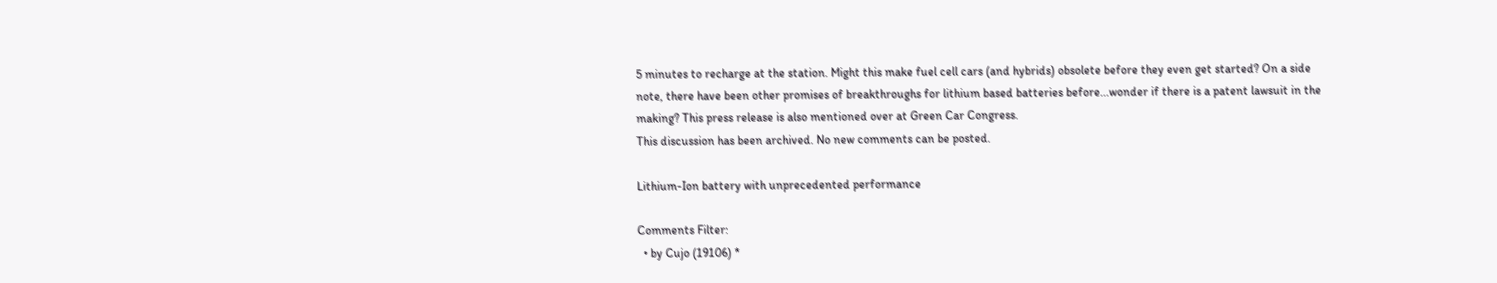5 minutes to recharge at the station. Might this make fuel cell cars (and hybrids) obsolete before they even get started? On a side note, there have been other promises of breakthroughs for lithium based batteries before...wonder if there is a patent lawsuit in the making? This press release is also mentioned over at Green Car Congress.
This discussion has been archived. No new comments can be posted.

Lithium-Ion battery with unprecedented performance

Comments Filter:
  • by Cujo (19106) *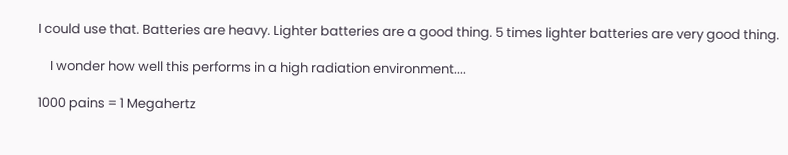I could use that. Batteries are heavy. Lighter batteries are a good thing. 5 times lighter batteries are very good thing.

    I wonder how well this performs in a high radiation environment....

1000 pains = 1 Megahertz